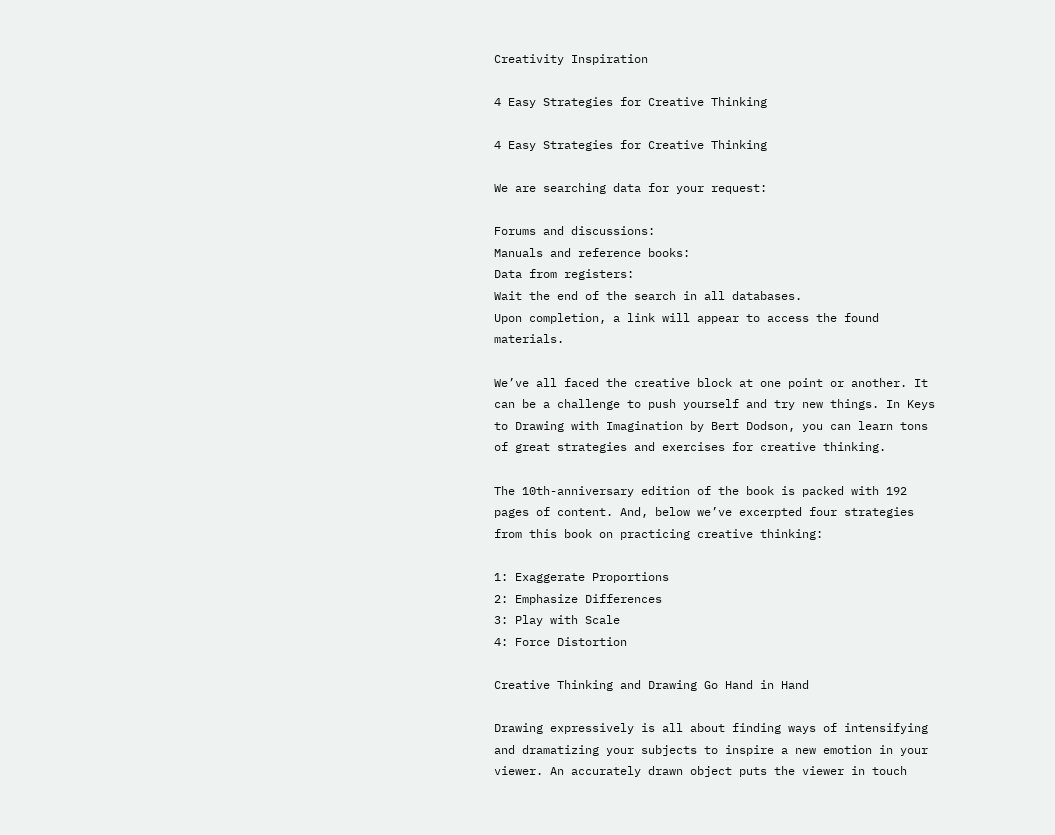Creativity Inspiration

4 Easy Strategies for Creative Thinking

4 Easy Strategies for Creative Thinking

We are searching data for your request:

Forums and discussions:
Manuals and reference books:
Data from registers:
Wait the end of the search in all databases.
Upon completion, a link will appear to access the found materials.

We’ve all faced the creative block at one point or another. It can be a challenge to push yourself and try new things. In Keys to Drawing with Imagination by Bert Dodson, you can learn tons of great strategies and exercises for creative thinking.

The 10th-anniversary edition of the book is packed with 192 pages of content. And, below we’ve excerpted four strategies from this book on practicing creative thinking:

1: Exaggerate Proportions
2: Emphasize Differences
3: Play with Scale
4: Force Distortion

Creative Thinking and Drawing Go Hand in Hand

Drawing expressively is all about finding ways of intensifying and dramatizing your subjects to inspire a new emotion in your viewer. An accurately drawn object puts the viewer in touch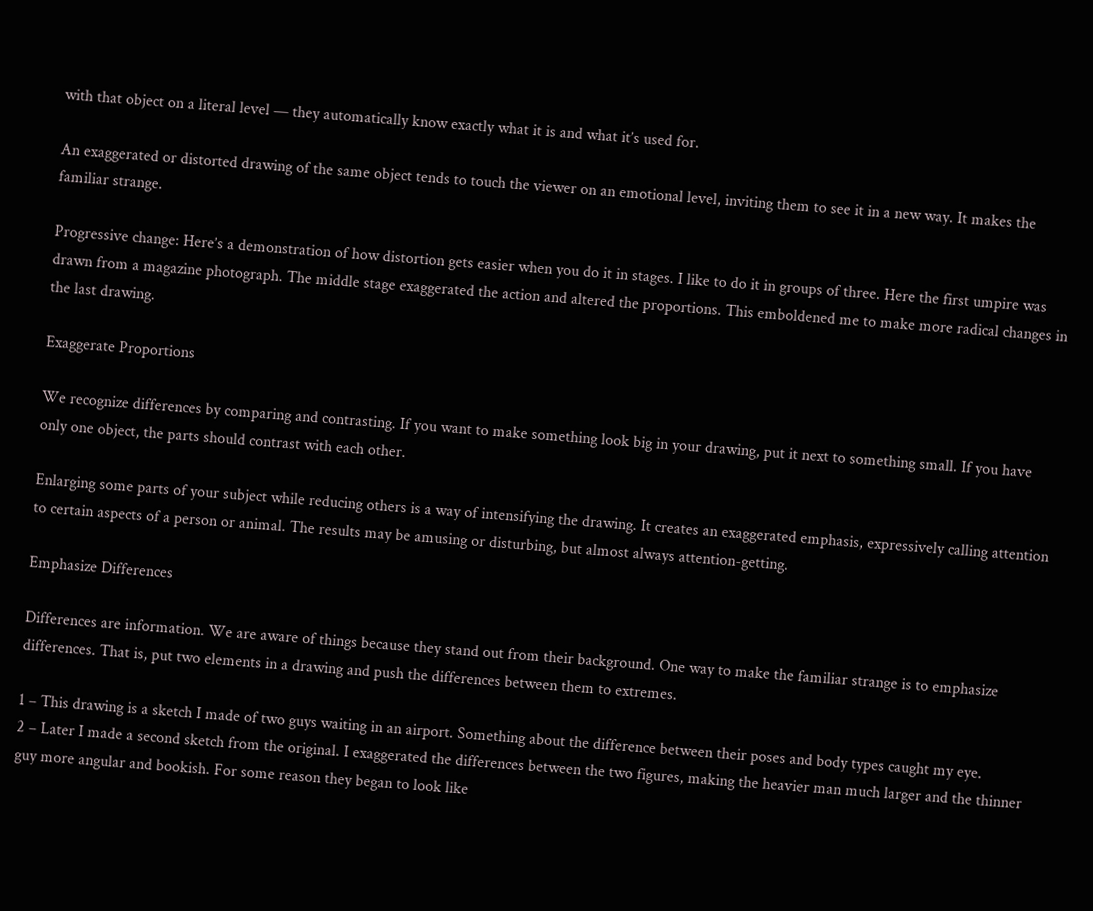with that object on a literal level — they automatically know exactly what it is and what it’s used for.

An exaggerated or distorted drawing of the same object tends to touch the viewer on an emotional level, inviting them to see it in a new way. It makes the familiar strange.

Progressive change: Here’s a demonstration of how distortion gets easier when you do it in stages. I like to do it in groups of three. Here the first umpire was drawn from a magazine photograph. The middle stage exaggerated the action and altered the proportions. This emboldened me to make more radical changes in the last drawing.

Exaggerate Proportions

We recognize differences by comparing and contrasting. If you want to make something look big in your drawing, put it next to something small. If you have only one object, the parts should contrast with each other.

Enlarging some parts of your subject while reducing others is a way of intensifying the drawing. It creates an exaggerated emphasis, expressively calling attention to certain aspects of a person or animal. The results may be amusing or disturbing, but almost always attention-getting.

Emphasize Differences

Differences are information. We are aware of things because they stand out from their background. One way to make the familiar strange is to emphasize differences. That is, put two elements in a drawing and push the differences between them to extremes.

1 – This drawing is a sketch I made of two guys waiting in an airport. Something about the difference between their poses and body types caught my eye.
2 – Later I made a second sketch from the original. I exaggerated the differences between the two figures, making the heavier man much larger and the thinner guy more angular and bookish. For some reason they began to look like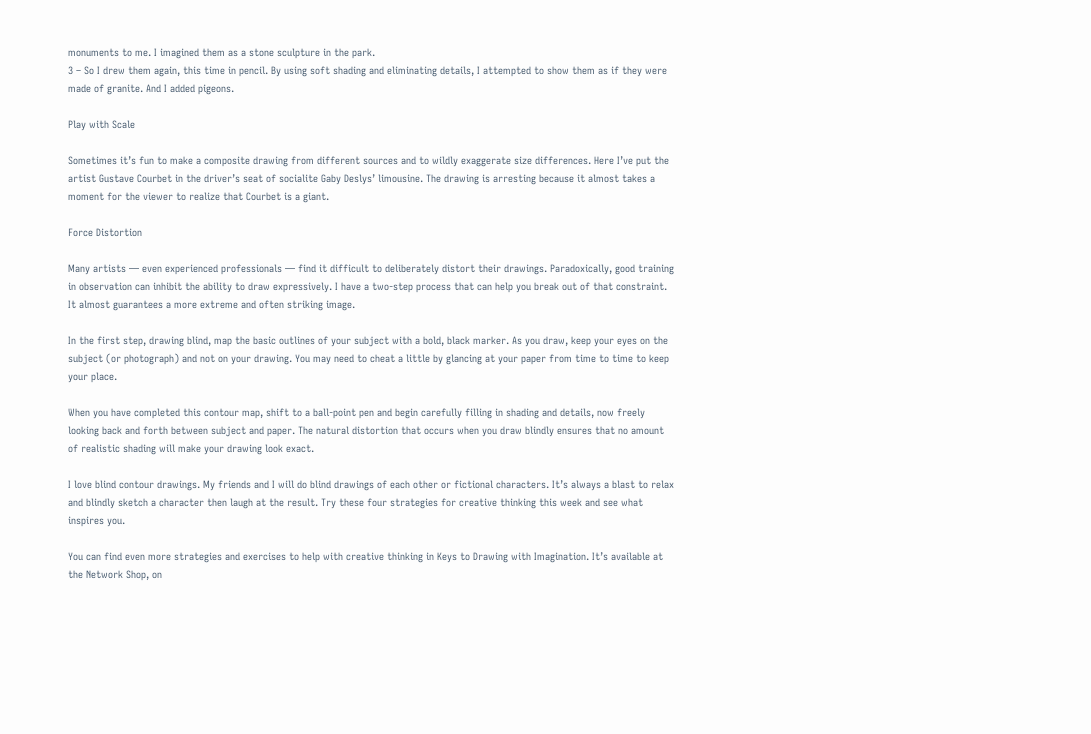monuments to me. I imagined them as a stone sculpture in the park.
3 – So I drew them again, this time in pencil. By using soft shading and eliminating details, I attempted to show them as if they were made of granite. And I added pigeons.

Play with Scale

Sometimes it’s fun to make a composite drawing from different sources and to wildly exaggerate size differences. Here I’ve put the artist Gustave Courbet in the driver’s seat of socialite Gaby Deslys’ limousine. The drawing is arresting because it almost takes a moment for the viewer to realize that Courbet is a giant.

Force Distortion

Many artists — even experienced professionals — find it difficult to deliberately distort their drawings. Paradoxically, good training in observation can inhibit the ability to draw expressively. I have a two-step process that can help you break out of that constraint. It almost guarantees a more extreme and often striking image.

In the first step, drawing blind, map the basic outlines of your subject with a bold, black marker. As you draw, keep your eyes on the subject (or photograph) and not on your drawing. You may need to cheat a little by glancing at your paper from time to time to keep your place.

When you have completed this contour map, shift to a ball-point pen and begin carefully filling in shading and details, now freely looking back and forth between subject and paper. The natural distortion that occurs when you draw blindly ensures that no amount of realistic shading will make your drawing look exact.

I love blind contour drawings. My friends and I will do blind drawings of each other or fictional characters. It’s always a blast to relax and blindly sketch a character then laugh at the result. Try these four strategies for creative thinking this week and see what inspires you.

You can find even more strategies and exercises to help with creative thinking in Keys to Drawing with Imagination. It’s available at the Network Shop, on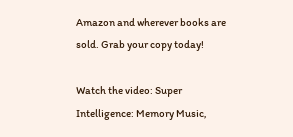Amazon and wherever books are sold. Grab your copy today!

Watch the video: Super Intelligence: Memory Music,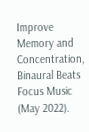Improve Memory and Concentration, Binaural Beats Focus Music (May 2022).